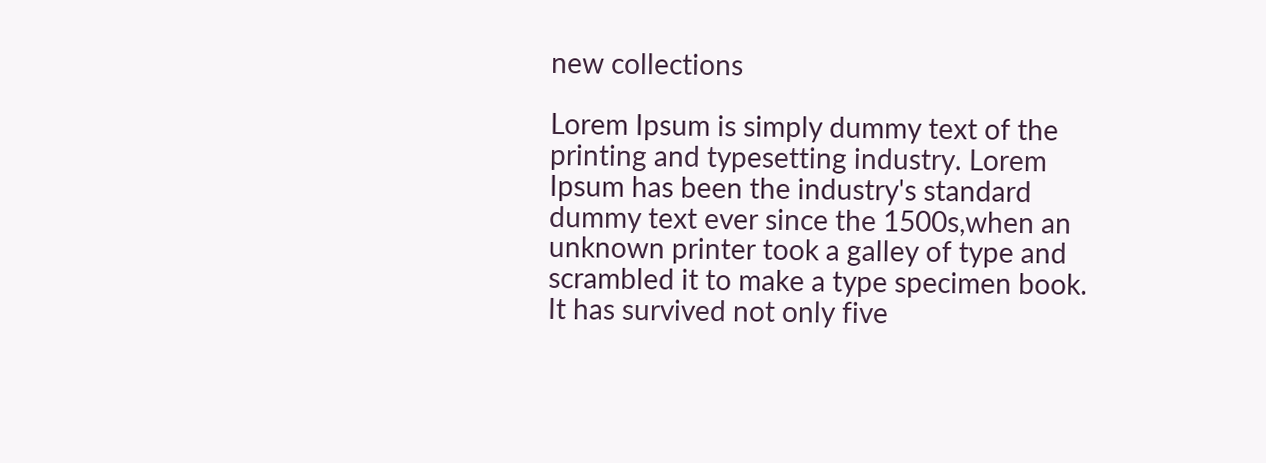new collections

Lorem Ipsum is simply dummy text of the printing and typesetting industry. Lorem Ipsum has been the industry's standard dummy text ever since the 1500s,when an unknown printer took a galley of type and scrambled it to make a type specimen book. It has survived not only five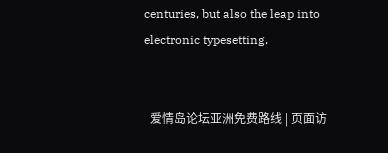centuries, but also the leap into electronic typesetting.


  爱情岛论坛亚洲免费路线 | 页面访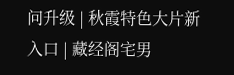问升级 | 秋霞特色大片新入口 | 藏经阁宅男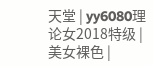天堂 | yy6080理论女2018特级 | 美女裸色 |